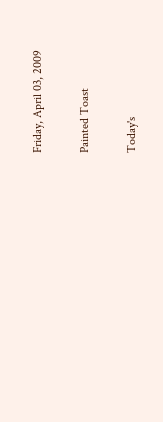Friday, April 03, 2009

Painted Toast

Today's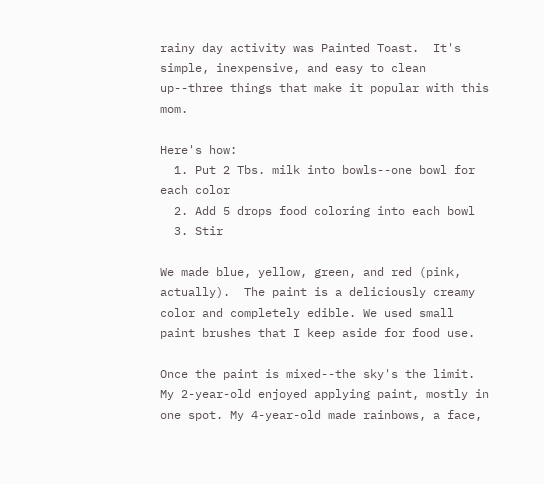rainy day activity was Painted Toast.  It's simple, inexpensive, and easy to clean up--three things that make it popular with this mom.

Here's how:
  1. Put 2 Tbs. milk into bowls--one bowl for each color
  2. Add 5 drops food coloring into each bowl
  3. Stir

We made blue, yellow, green, and red (pink, actually).  The paint is a deliciously creamy color and completely edible. We used small paint brushes that I keep aside for food use.

Once the paint is mixed--the sky's the limit.  My 2-year-old enjoyed applying paint, mostly in one spot. My 4-year-old made rainbows, a face,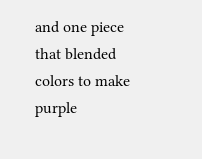and one piece that blended colors to make purple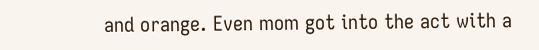and orange. Even mom got into the act with a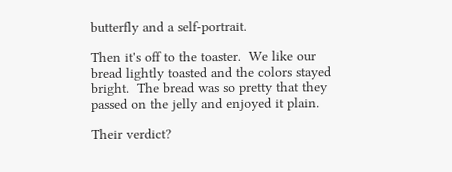butterfly and a self-portrait.

Then it's off to the toaster.  We like our bread lightly toasted and the colors stayed bright.  The bread was so pretty that they passed on the jelly and enjoyed it plain.

Their verdict?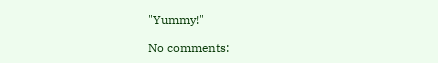"Yummy!"

No comments: